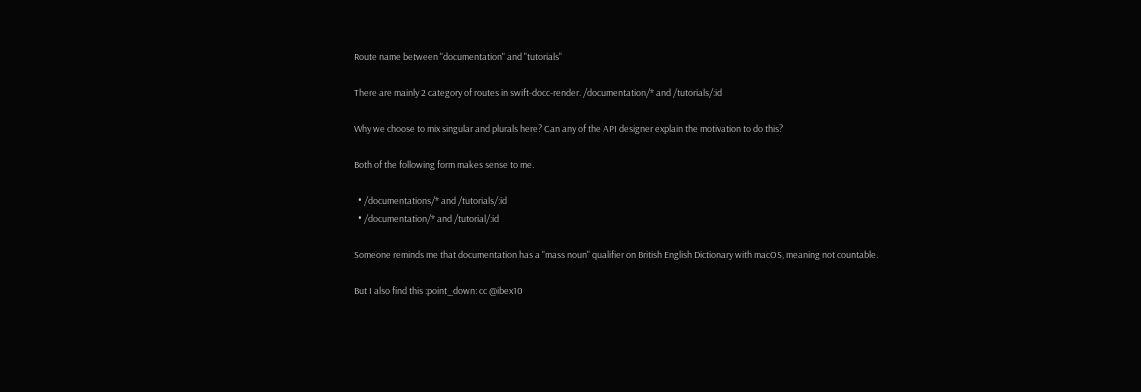Route name between "documentation" and "tutorials"

There are mainly 2 category of routes in swift-docc-render. /documentation/* and /tutorials/:id

Why we choose to mix singular and plurals here? Can any of the API designer explain the motivation to do this?

Both of the following form makes sense to me.

  • /documentations/* and /tutorials/:id
  • /documentation/* and /tutorial/:id

Someone reminds me that documentation has a "mass noun" qualifier on British English Dictionary with macOS, meaning not countable.

But I also find this :point_down: cc @ibex10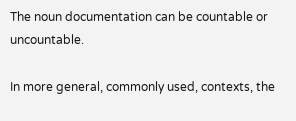The noun documentation can be countable or uncountable.

In more general, commonly used, contexts, the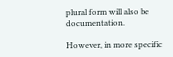plural form will also be documentation.

However, in more specific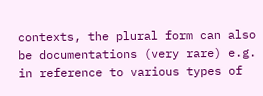contexts, the plural form can also be documentations (very rare) e.g. in reference to various types of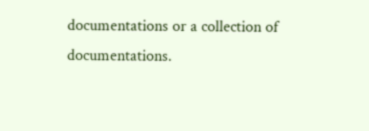documentations or a collection of documentations.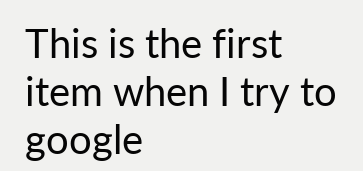This is the first item when I try to google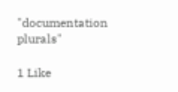"documentation plurals"

1 Like